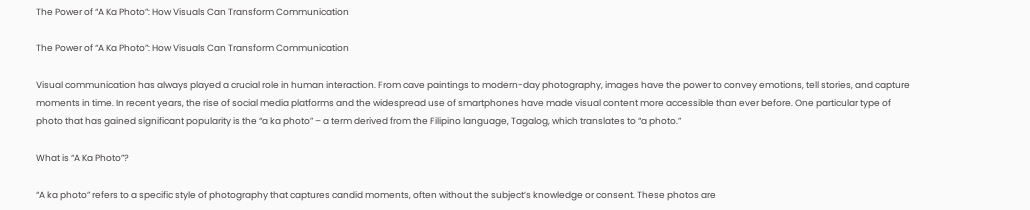The Power of “A Ka Photo”: How Visuals Can Transform Communication

The Power of “A Ka Photo”: How Visuals Can Transform Communication

Visual communication has always played a crucial role in human interaction. From cave paintings to modern-day photography, images have the power to convey emotions, tell stories, and capture moments in time. In recent years, the rise of social media platforms and the widespread use of smartphones have made visual content more accessible than ever before. One particular type of photo that has gained significant popularity is the “a ka photo” – a term derived from the Filipino language, Tagalog, which translates to “a photo.”

What is “A Ka Photo”?

“A ka photo” refers to a specific style of photography that captures candid moments, often without the subject’s knowledge or consent. These photos are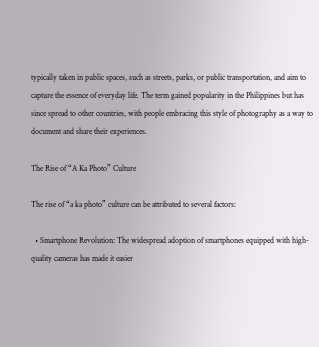typically taken in public spaces, such as streets, parks, or public transportation, and aim to capture the essence of everyday life. The term gained popularity in the Philippines but has since spread to other countries, with people embracing this style of photography as a way to document and share their experiences.

The Rise of “A Ka Photo” Culture

The rise of “a ka photo” culture can be attributed to several factors:

  • Smartphone Revolution: The widespread adoption of smartphones equipped with high-quality cameras has made it easier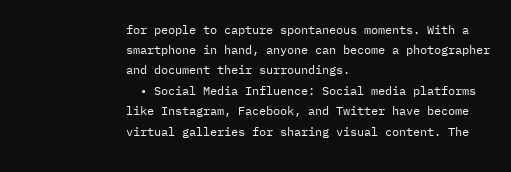for people to capture spontaneous moments. With a smartphone in hand, anyone can become a photographer and document their surroundings.
  • Social Media Influence: Social media platforms like Instagram, Facebook, and Twitter have become virtual galleries for sharing visual content. The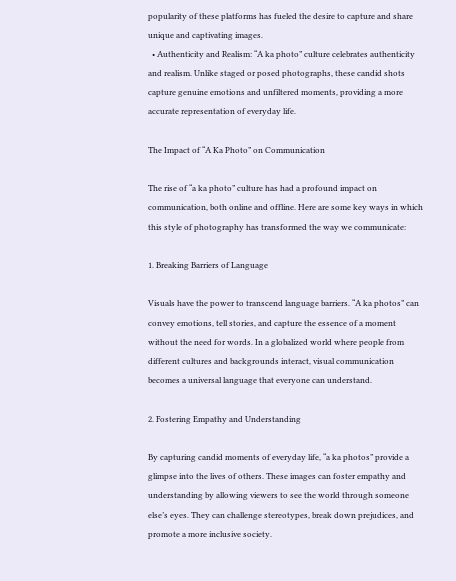popularity of these platforms has fueled the desire to capture and share unique and captivating images.
  • Authenticity and Realism: “A ka photo” culture celebrates authenticity and realism. Unlike staged or posed photographs, these candid shots capture genuine emotions and unfiltered moments, providing a more accurate representation of everyday life.

The Impact of “A Ka Photo” on Communication

The rise of “a ka photo” culture has had a profound impact on communication, both online and offline. Here are some key ways in which this style of photography has transformed the way we communicate:

1. Breaking Barriers of Language

Visuals have the power to transcend language barriers. “A ka photos” can convey emotions, tell stories, and capture the essence of a moment without the need for words. In a globalized world where people from different cultures and backgrounds interact, visual communication becomes a universal language that everyone can understand.

2. Fostering Empathy and Understanding

By capturing candid moments of everyday life, “a ka photos” provide a glimpse into the lives of others. These images can foster empathy and understanding by allowing viewers to see the world through someone else’s eyes. They can challenge stereotypes, break down prejudices, and promote a more inclusive society.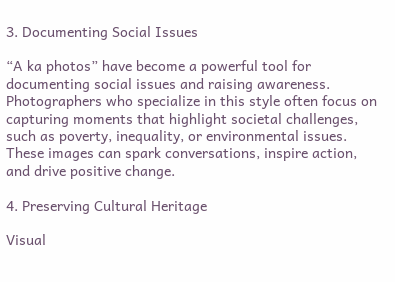3. Documenting Social Issues

“A ka photos” have become a powerful tool for documenting social issues and raising awareness. Photographers who specialize in this style often focus on capturing moments that highlight societal challenges, such as poverty, inequality, or environmental issues. These images can spark conversations, inspire action, and drive positive change.

4. Preserving Cultural Heritage

Visual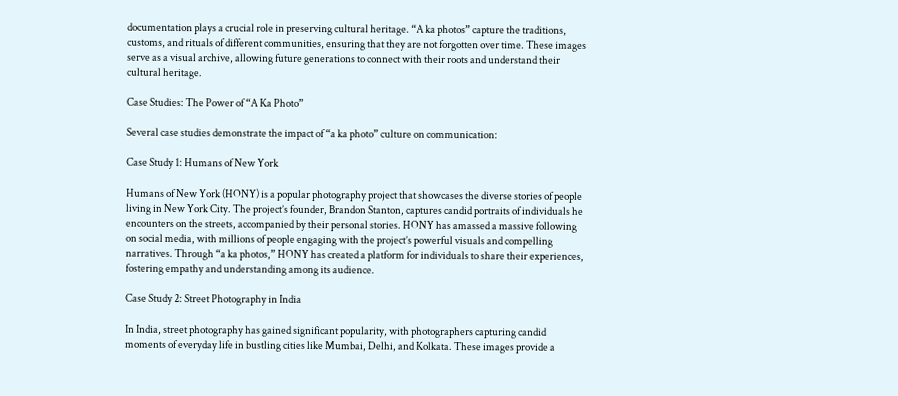documentation plays a crucial role in preserving cultural heritage. “A ka photos” capture the traditions, customs, and rituals of different communities, ensuring that they are not forgotten over time. These images serve as a visual archive, allowing future generations to connect with their roots and understand their cultural heritage.

Case Studies: The Power of “A Ka Photo”

Several case studies demonstrate the impact of “a ka photo” culture on communication:

Case Study 1: Humans of New York

Humans of New York (HONY) is a popular photography project that showcases the diverse stories of people living in New York City. The project’s founder, Brandon Stanton, captures candid portraits of individuals he encounters on the streets, accompanied by their personal stories. HONY has amassed a massive following on social media, with millions of people engaging with the project’s powerful visuals and compelling narratives. Through “a ka photos,” HONY has created a platform for individuals to share their experiences, fostering empathy and understanding among its audience.

Case Study 2: Street Photography in India

In India, street photography has gained significant popularity, with photographers capturing candid moments of everyday life in bustling cities like Mumbai, Delhi, and Kolkata. These images provide a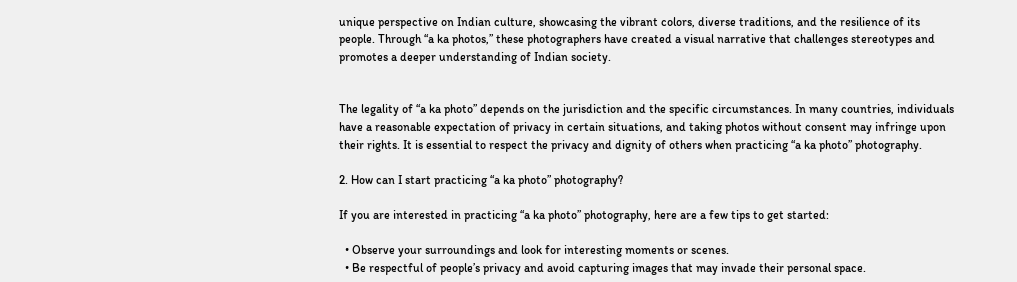unique perspective on Indian culture, showcasing the vibrant colors, diverse traditions, and the resilience of its people. Through “a ka photos,” these photographers have created a visual narrative that challenges stereotypes and promotes a deeper understanding of Indian society.


The legality of “a ka photo” depends on the jurisdiction and the specific circumstances. In many countries, individuals have a reasonable expectation of privacy in certain situations, and taking photos without consent may infringe upon their rights. It is essential to respect the privacy and dignity of others when practicing “a ka photo” photography.

2. How can I start practicing “a ka photo” photography?

If you are interested in practicing “a ka photo” photography, here are a few tips to get started:

  • Observe your surroundings and look for interesting moments or scenes.
  • Be respectful of people’s privacy and avoid capturing images that may invade their personal space.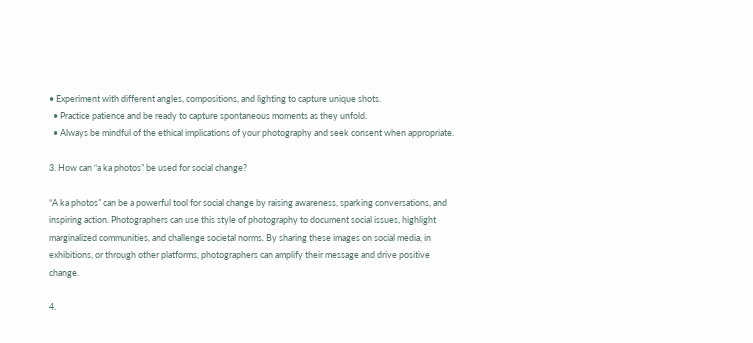• Experiment with different angles, compositions, and lighting to capture unique shots.
  • Practice patience and be ready to capture spontaneous moments as they unfold.
  • Always be mindful of the ethical implications of your photography and seek consent when appropriate.

3. How can “a ka photos” be used for social change?

“A ka photos” can be a powerful tool for social change by raising awareness, sparking conversations, and inspiring action. Photographers can use this style of photography to document social issues, highlight marginalized communities, and challenge societal norms. By sharing these images on social media, in exhibitions, or through other platforms, photographers can amplify their message and drive positive change.

4.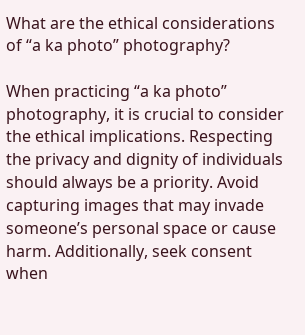What are the ethical considerations of “a ka photo” photography?

When practicing “a ka photo” photography, it is crucial to consider the ethical implications. Respecting the privacy and dignity of individuals should always be a priority. Avoid capturing images that may invade someone’s personal space or cause harm. Additionally, seek consent when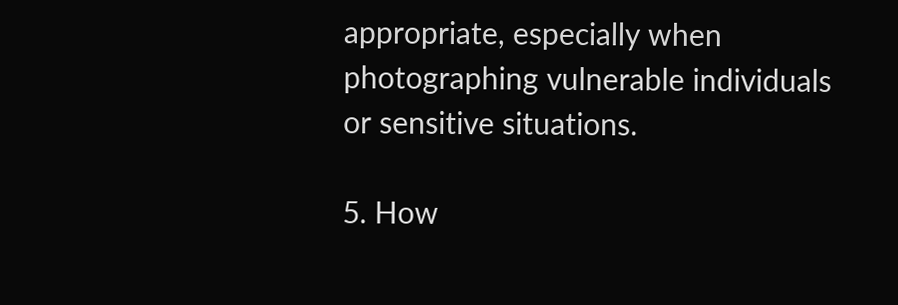appropriate, especially when photographing vulnerable individuals or sensitive situations.

5. How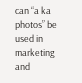can “a ka photos” be used in marketing and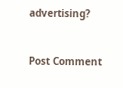advertising?


Post Comment